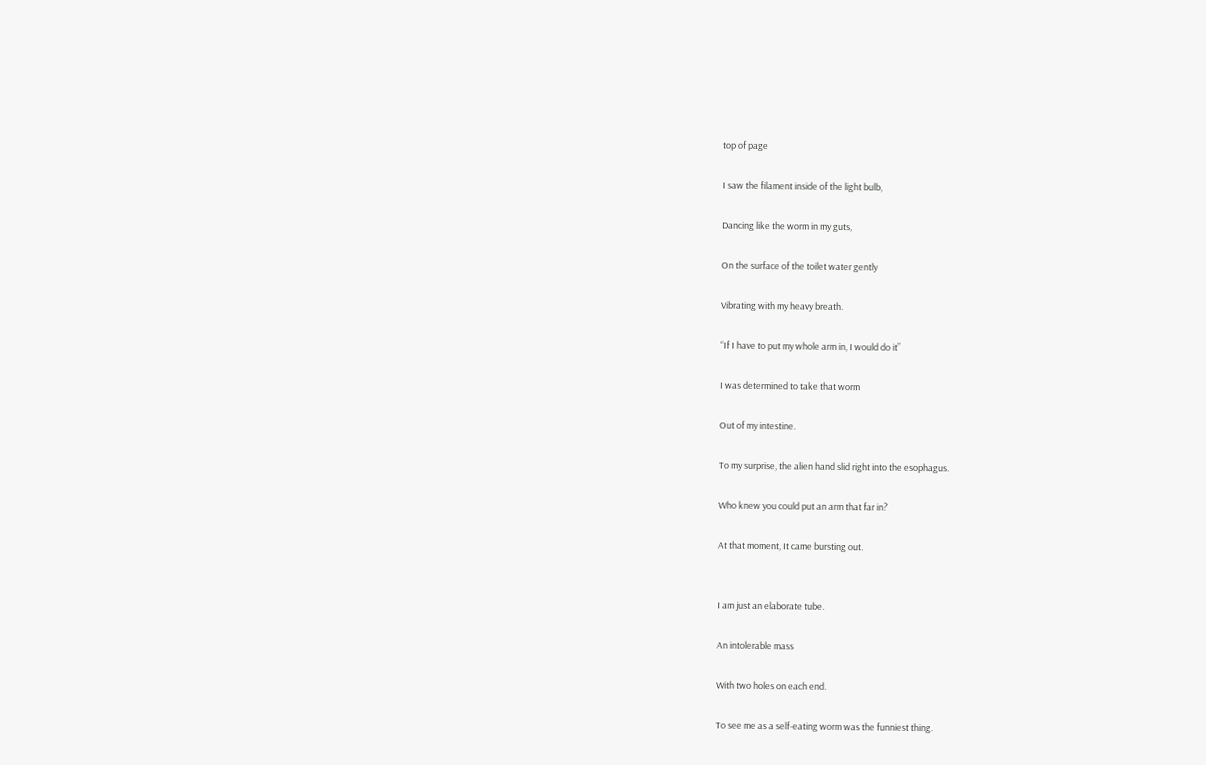top of page

I saw the filament inside of the light bulb,

Dancing like the worm in my guts,

On the surface of the toilet water gently

Vibrating with my heavy breath.

“If I have to put my whole arm in, I would do it”

I was determined to take that worm

Out of my intestine.

To my surprise, the alien hand slid right into the esophagus.

Who knew you could put an arm that far in?

At that moment, It came bursting out.


I am just an elaborate tube.

An intolerable mass

With two holes on each end.

To see me as a self-eating worm was the funniest thing.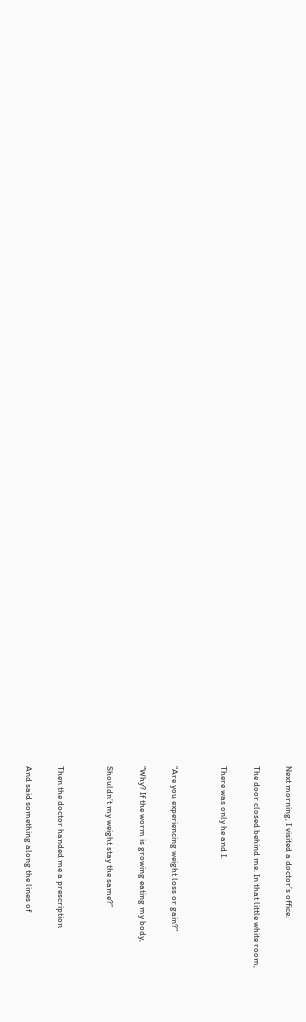Next morning, I visited a doctor’s office.

The door closed behind me. In that little white room,

There was only he and I.


“Are you experiencing weight loss or gain?”

“Why? If the worm is growing eating my body,

Shouldn’t my weight stay the same?”


Then the doctor handed me a prescription

And said something along the lines of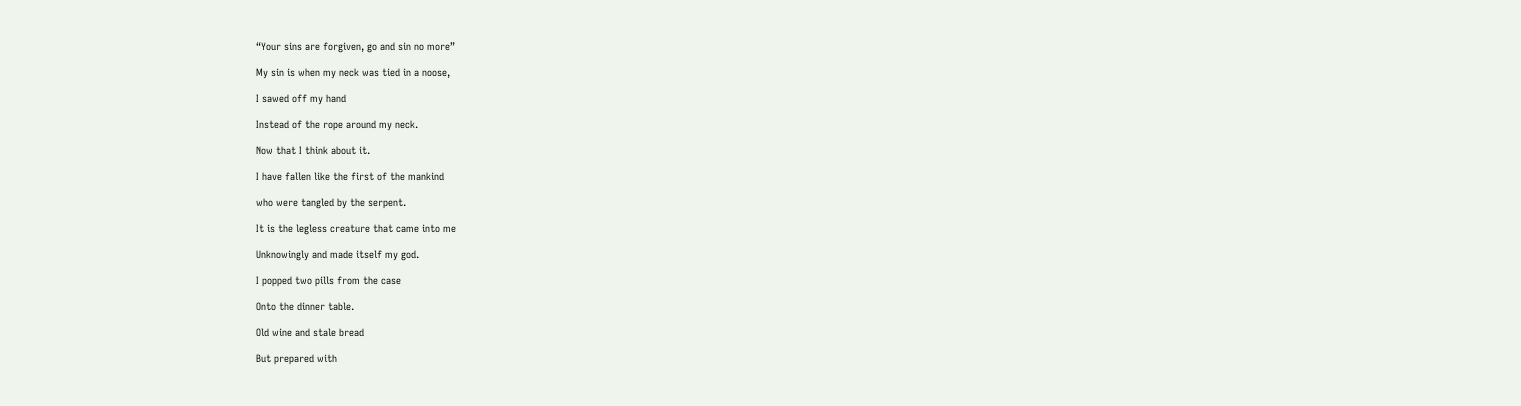“Your sins are forgiven, go and sin no more”

My sin is when my neck was tied in a noose,

I sawed off my hand

Instead of the rope around my neck.

Now that I think about it.

I have fallen like the first of the mankind

who were tangled by the serpent.

It is the legless creature that came into me

Unknowingly and made itself my god.

I popped two pills from the case

Onto the dinner table.

Old wine and stale bread

But prepared with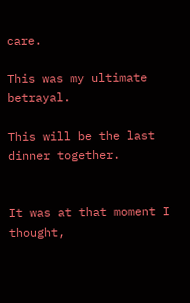care.

This was my ultimate betrayal.

This will be the last dinner together.


It was at that moment I thought,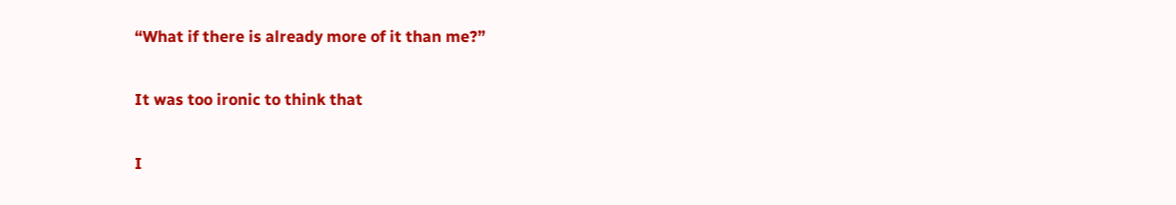“What if there is already more of it than me?”

It was too ironic to think that

I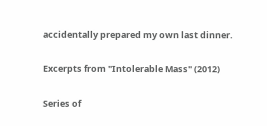accidentally prepared my own last dinner.

Excerpts from "Intolerable Mass" (2012)

Series of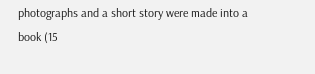photographs and a short story were made into a book (15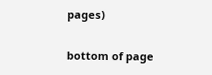pages)

bottom of page